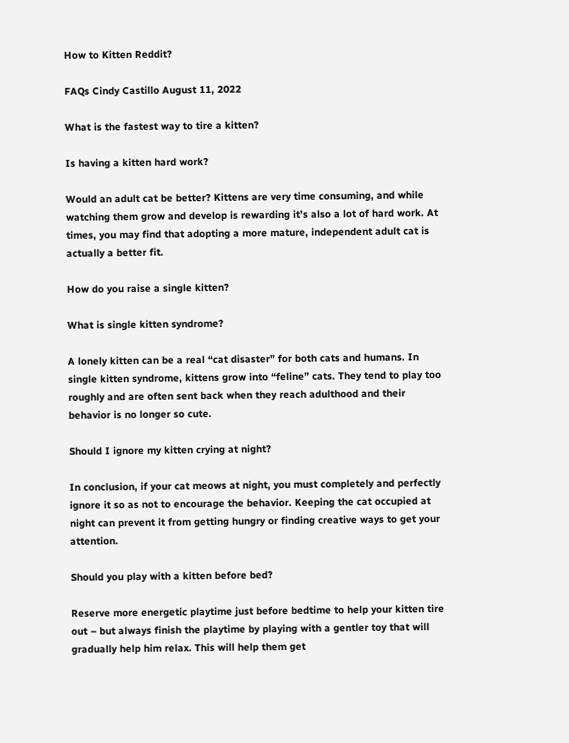How to Kitten Reddit?

FAQs Cindy Castillo August 11, 2022

What is the fastest way to tire a kitten?

Is having a kitten hard work?

Would an adult cat be better? Kittens are very time consuming, and while watching them grow and develop is rewarding it’s also a lot of hard work. At times, you may find that adopting a more mature, independent adult cat is actually a better fit.

How do you raise a single kitten?

What is single kitten syndrome?

A lonely kitten can be a real “cat disaster” for both cats and humans. In single kitten syndrome, kittens grow into “feline” cats. They tend to play too roughly and are often sent back when they reach adulthood and their behavior is no longer so cute.

Should I ignore my kitten crying at night?

In conclusion, if your cat meows at night, you must completely and perfectly ignore it so as not to encourage the behavior. Keeping the cat occupied at night can prevent it from getting hungry or finding creative ways to get your attention.

Should you play with a kitten before bed?

Reserve more energetic playtime just before bedtime to help your kitten tire out – but always finish the playtime by playing with a gentler toy that will gradually help him relax. This will help them get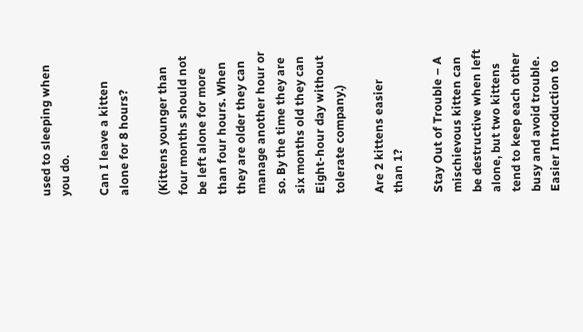used to sleeping when you do.

Can I leave a kitten alone for 8 hours?

(Kittens younger than four months should not be left alone for more than four hours. When they are older they can manage another hour or so. By the time they are six months old they can Eight-hour day without tolerate company.)

Are 2 kittens easier than 1?

Stay Out of Trouble – A mischievous kitten can be destructive when left alone, but two kittens tend to keep each other busy and avoid trouble. Easier Introduction to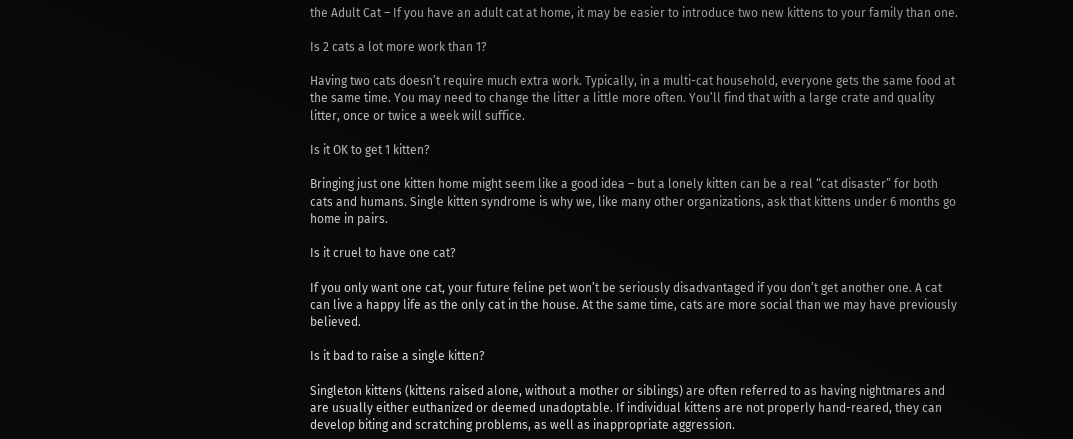the Adult Cat – If you have an adult cat at home, it may be easier to introduce two new kittens to your family than one.

Is 2 cats a lot more work than 1?

Having two cats doesn’t require much extra work. Typically, in a multi-cat household, everyone gets the same food at the same time. You may need to change the litter a little more often. You’ll find that with a large crate and quality litter, once or twice a week will suffice.

Is it OK to get 1 kitten?

Bringing just one kitten home might seem like a good idea – but a lonely kitten can be a real “cat disaster” for both cats and humans. Single kitten syndrome is why we, like many other organizations, ask that kittens under 6 months go home in pairs.

Is it cruel to have one cat?

If you only want one cat, your future feline pet won’t be seriously disadvantaged if you don’t get another one. A cat can live a happy life as the only cat in the house. At the same time, cats are more social than we may have previously believed.

Is it bad to raise a single kitten?

Singleton kittens (kittens raised alone, without a mother or siblings) are often referred to as having nightmares and are usually either euthanized or deemed unadoptable. If individual kittens are not properly hand-reared, they can develop biting and scratching problems, as well as inappropriate aggression.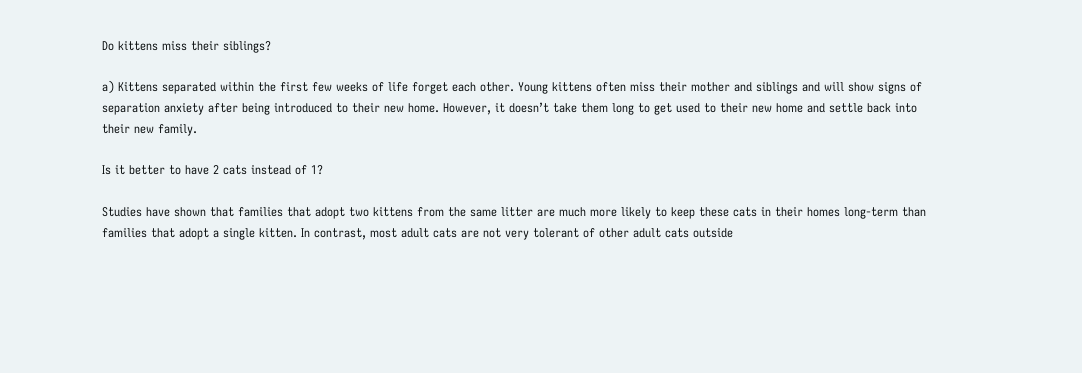Do kittens miss their siblings?

a) Kittens separated within the first few weeks of life forget each other. Young kittens often miss their mother and siblings and will show signs of separation anxiety after being introduced to their new home. However, it doesn’t take them long to get used to their new home and settle back into their new family.

Is it better to have 2 cats instead of 1?

Studies have shown that families that adopt two kittens from the same litter are much more likely to keep these cats in their homes long-term than families that adopt a single kitten. In contrast, most adult cats are not very tolerant of other adult cats outside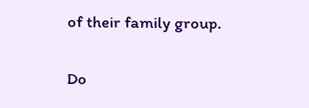of their family group.

Do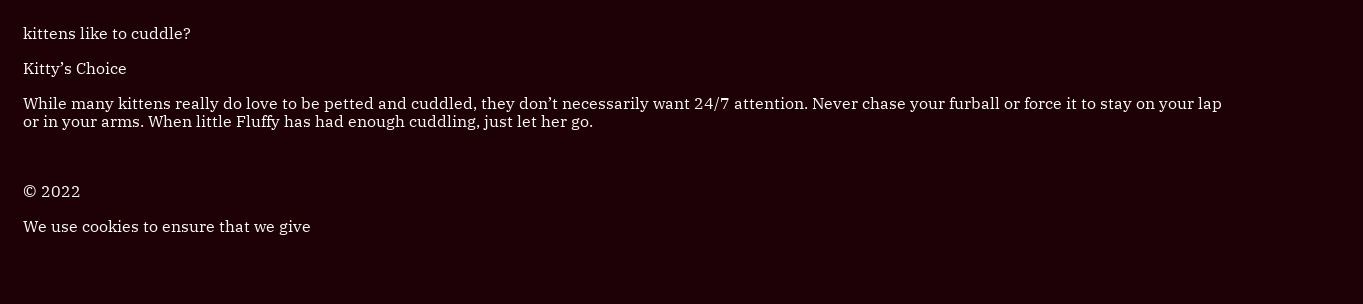kittens like to cuddle?

Kitty’s Choice

While many kittens really do love to be petted and cuddled, they don’t necessarily want 24/7 attention. Never chase your furball or force it to stay on your lap or in your arms. When little Fluffy has had enough cuddling, just let her go.



© 2022

We use cookies to ensure that we give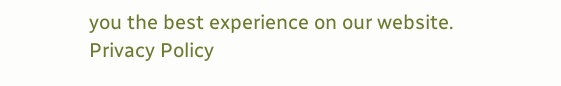you the best experience on our website.
Privacy Policy